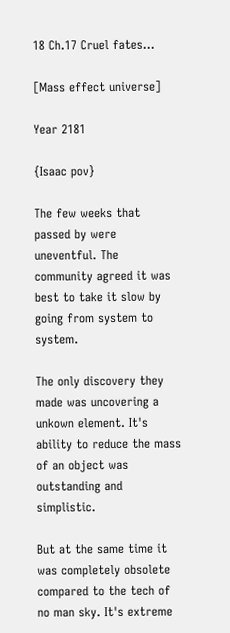18 Ch.17 Cruel fates...

[Mass effect universe]

Year 2181

{Isaac pov}

The few weeks that passed by were uneventful. The community agreed it was best to take it slow by going from system to system.

The only discovery they made was uncovering a unkown element. It's ability to reduce the mass of an object was outstanding and simplistic.

But at the same time it was completely obsolete compared to the tech of no man sky. It's extreme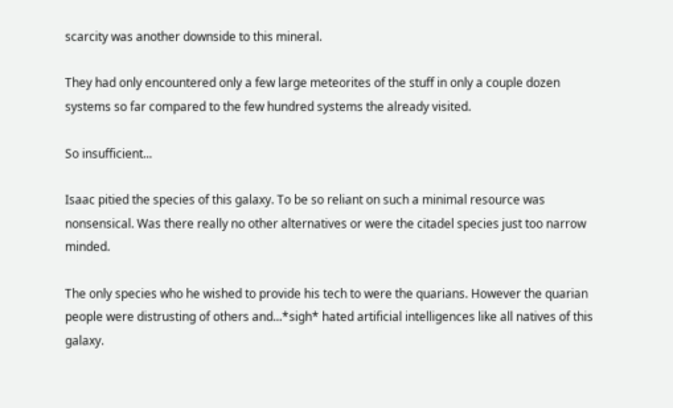scarcity was another downside to this mineral.

They had only encountered only a few large meteorites of the stuff in only a couple dozen systems so far compared to the few hundred systems the already visited.

So insufficient...

Isaac pitied the species of this galaxy. To be so reliant on such a minimal resource was nonsensical. Was there really no other alternatives or were the citadel species just too narrow minded.

The only species who he wished to provide his tech to were the quarians. However the quarian people were distrusting of others and...*sigh* hated artificial intelligences like all natives of this galaxy.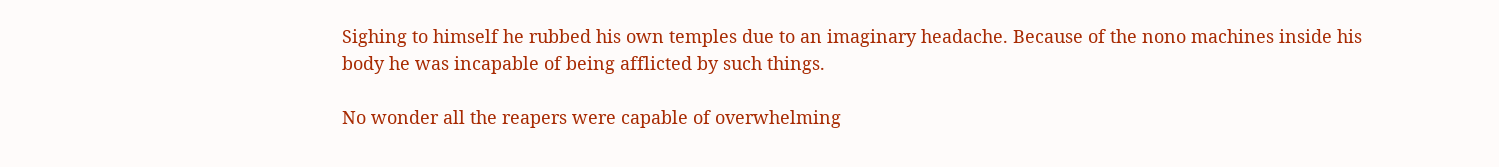Sighing to himself he rubbed his own temples due to an imaginary headache. Because of the nono machines inside his body he was incapable of being afflicted by such things.

No wonder all the reapers were capable of overwhelming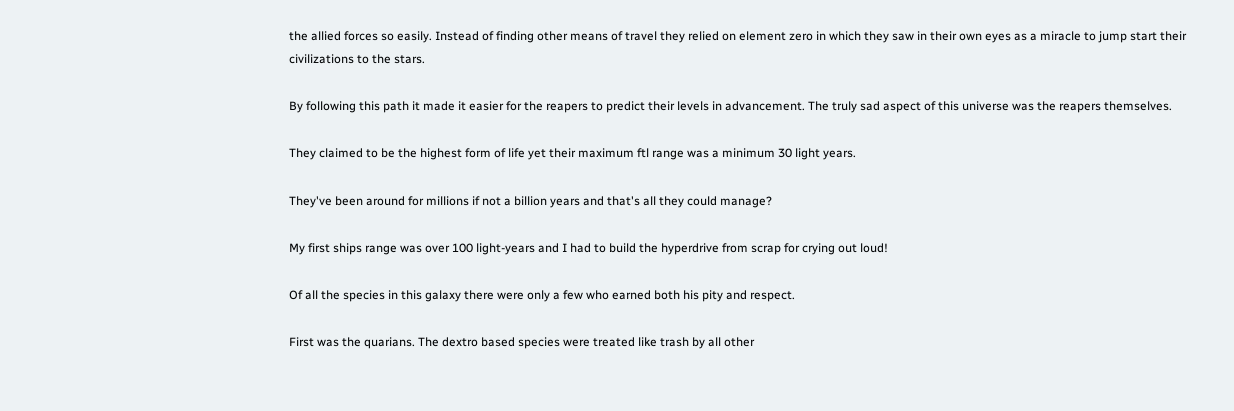the allied forces so easily. Instead of finding other means of travel they relied on element zero in which they saw in their own eyes as a miracle to jump start their civilizations to the stars.

By following this path it made it easier for the reapers to predict their levels in advancement. The truly sad aspect of this universe was the reapers themselves.

They claimed to be the highest form of life yet their maximum ftl range was a minimum 30 light years.

They've been around for millions if not a billion years and that's all they could manage?

My first ships range was over 100 light-years and I had to build the hyperdrive from scrap for crying out loud!

Of all the species in this galaxy there were only a few who earned both his pity and respect.

First was the quarians. The dextro based species were treated like trash by all other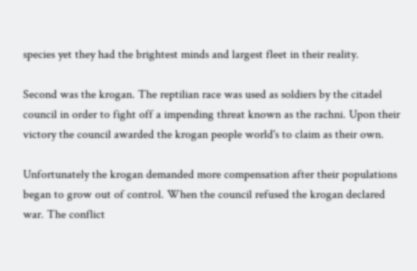species yet they had the brightest minds and largest fleet in their reality.

Second was the krogan. The reptilian race was used as soldiers by the citadel council in order to fight off a impending threat known as the rachni. Upon their victory the council awarded the krogan people world's to claim as their own.

Unfortunately the krogan demanded more compensation after their populations began to grow out of control. When the council refused the krogan declared war. The conflict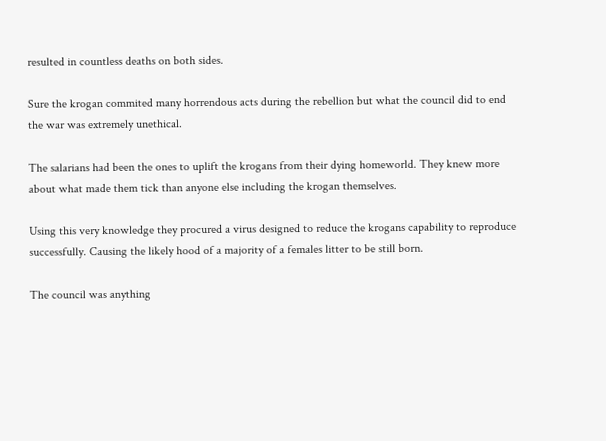resulted in countless deaths on both sides.

Sure the krogan commited many horrendous acts during the rebellion but what the council did to end the war was extremely unethical.

The salarians had been the ones to uplift the krogans from their dying homeworld. They knew more about what made them tick than anyone else including the krogan themselves.

Using this very knowledge they procured a virus designed to reduce the krogans capability to reproduce successfully. Causing the likely hood of a majority of a females litter to be still born.

The council was anything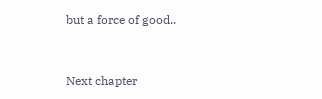but a force of good..


Next chapter